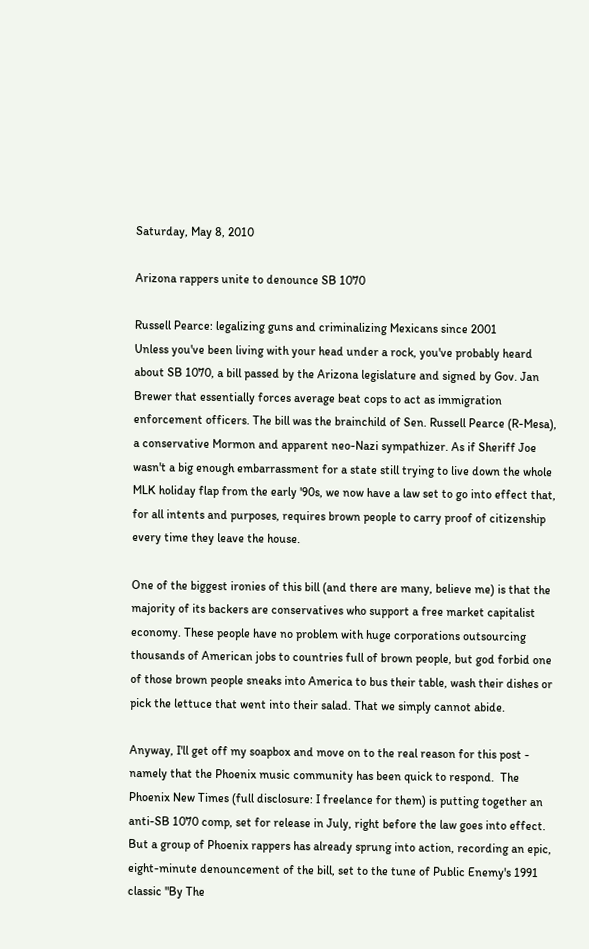Saturday, May 8, 2010

Arizona rappers unite to denounce SB 1070

Russell Pearce: legalizing guns and criminalizing Mexicans since 2001
Unless you've been living with your head under a rock, you've probably heard about SB 1070, a bill passed by the Arizona legislature and signed by Gov. Jan Brewer that essentially forces average beat cops to act as immigration enforcement officers. The bill was the brainchild of Sen. Russell Pearce (R-Mesa), a conservative Mormon and apparent neo-Nazi sympathizer. As if Sheriff Joe wasn't a big enough embarrassment for a state still trying to live down the whole MLK holiday flap from the early '90s, we now have a law set to go into effect that, for all intents and purposes, requires brown people to carry proof of citizenship every time they leave the house.

One of the biggest ironies of this bill (and there are many, believe me) is that the majority of its backers are conservatives who support a free market capitalist economy. These people have no problem with huge corporations outsourcing thousands of American jobs to countries full of brown people, but god forbid one of those brown people sneaks into America to bus their table, wash their dishes or pick the lettuce that went into their salad. That we simply cannot abide.

Anyway, I'll get off my soapbox and move on to the real reason for this post - namely that the Phoenix music community has been quick to respond.  The Phoenix New Times (full disclosure: I freelance for them) is putting together an anti-SB 1070 comp, set for release in July, right before the law goes into effect. But a group of Phoenix rappers has already sprung into action, recording an epic, eight-minute denouncement of the bill, set to the tune of Public Enemy's 1991 classic "By The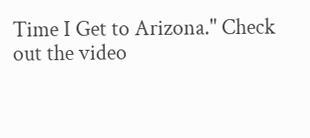Time I Get to Arizona." Check out the video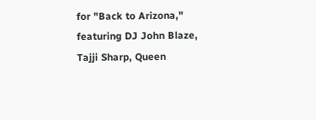for "Back to Arizona," featuring DJ John Blaze, Tajji Sharp, Queen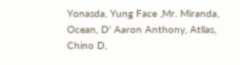Yonasda, Yung Face ,Mr. Miranda, Ocean, D' Aaron Anthony, Atllas, Chino D,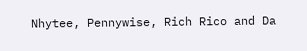Nhytee, Pennywise, Rich Rico and Da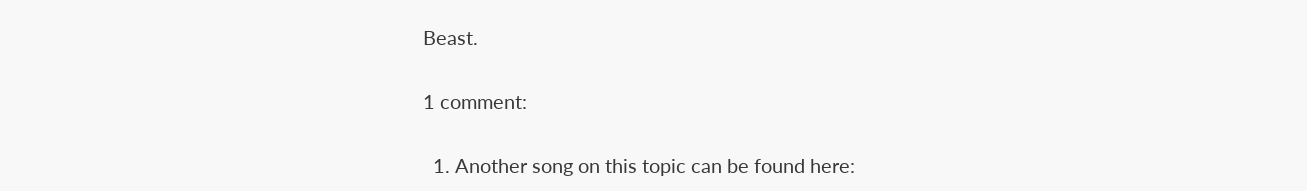Beast.

1 comment:

  1. Another song on this topic can be found here: